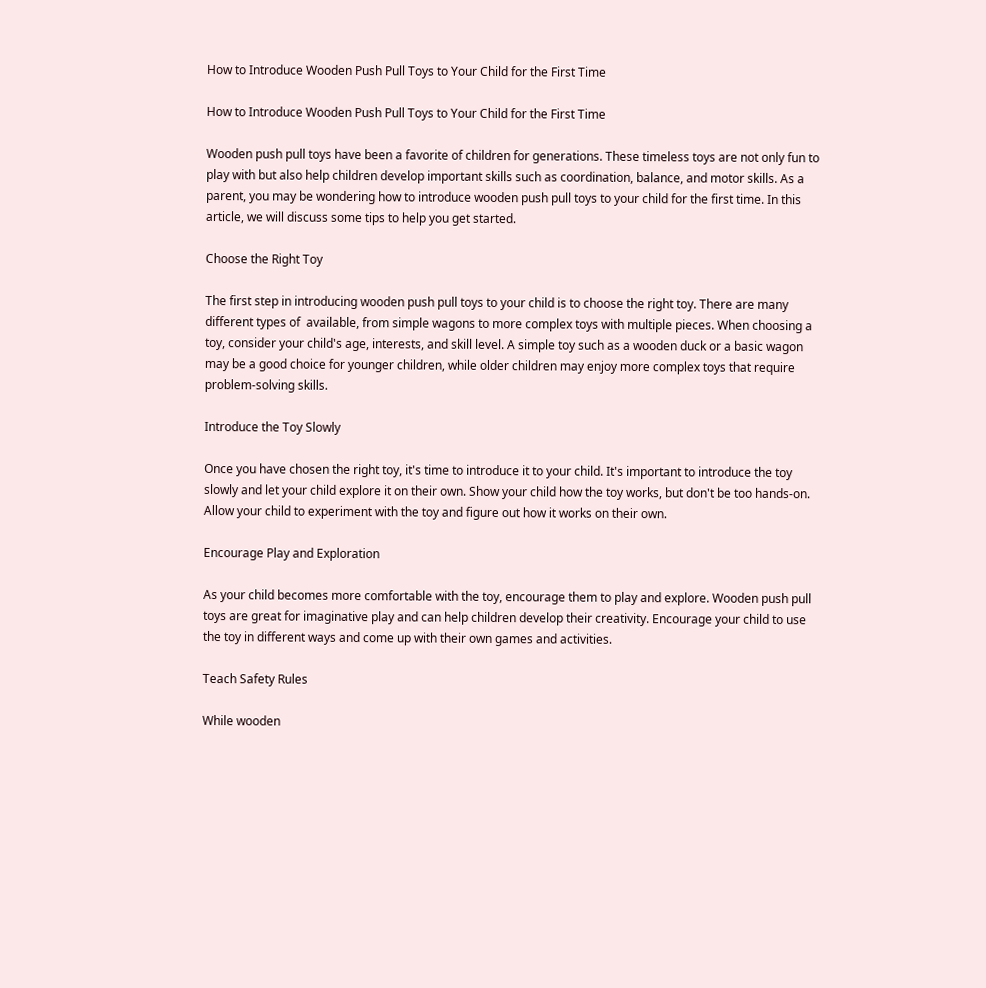How to Introduce Wooden Push Pull Toys to Your Child for the First Time

How to Introduce Wooden Push Pull Toys to Your Child for the First Time

Wooden push pull toys have been a favorite of children for generations. These timeless toys are not only fun to play with but also help children develop important skills such as coordination, balance, and motor skills. As a parent, you may be wondering how to introduce wooden push pull toys to your child for the first time. In this article, we will discuss some tips to help you get started.

Choose the Right Toy

The first step in introducing wooden push pull toys to your child is to choose the right toy. There are many different types of  available, from simple wagons to more complex toys with multiple pieces. When choosing a toy, consider your child's age, interests, and skill level. A simple toy such as a wooden duck or a basic wagon may be a good choice for younger children, while older children may enjoy more complex toys that require problem-solving skills.

Introduce the Toy Slowly

Once you have chosen the right toy, it's time to introduce it to your child. It's important to introduce the toy slowly and let your child explore it on their own. Show your child how the toy works, but don't be too hands-on. Allow your child to experiment with the toy and figure out how it works on their own.

Encourage Play and Exploration

As your child becomes more comfortable with the toy, encourage them to play and explore. Wooden push pull toys are great for imaginative play and can help children develop their creativity. Encourage your child to use the toy in different ways and come up with their own games and activities.

Teach Safety Rules

While wooden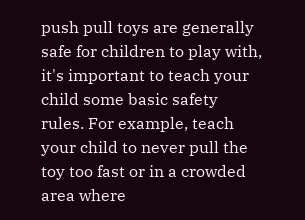push pull toys are generally safe for children to play with, it's important to teach your child some basic safety rules. For example, teach your child to never pull the toy too fast or in a crowded area where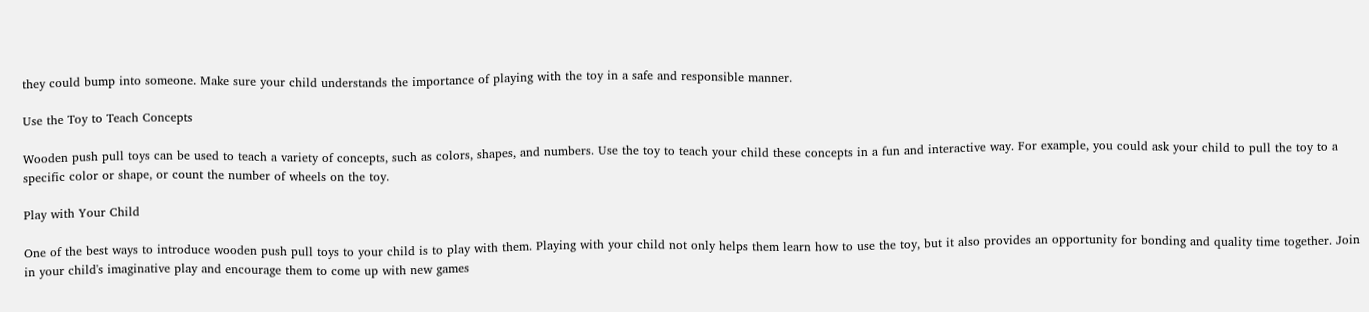they could bump into someone. Make sure your child understands the importance of playing with the toy in a safe and responsible manner.

Use the Toy to Teach Concepts

Wooden push pull toys can be used to teach a variety of concepts, such as colors, shapes, and numbers. Use the toy to teach your child these concepts in a fun and interactive way. For example, you could ask your child to pull the toy to a specific color or shape, or count the number of wheels on the toy.

Play with Your Child

One of the best ways to introduce wooden push pull toys to your child is to play with them. Playing with your child not only helps them learn how to use the toy, but it also provides an opportunity for bonding and quality time together. Join in your child's imaginative play and encourage them to come up with new games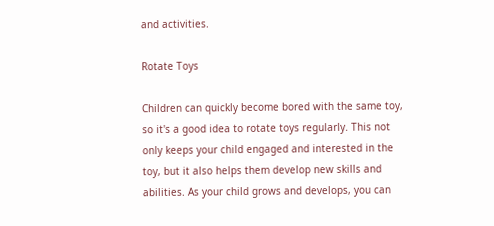and activities.

Rotate Toys

Children can quickly become bored with the same toy, so it's a good idea to rotate toys regularly. This not only keeps your child engaged and interested in the toy, but it also helps them develop new skills and abilities. As your child grows and develops, you can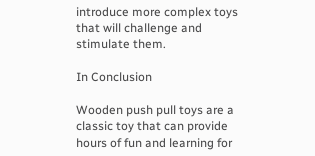introduce more complex toys that will challenge and stimulate them.

In Conclusion

Wooden push pull toys are a classic toy that can provide hours of fun and learning for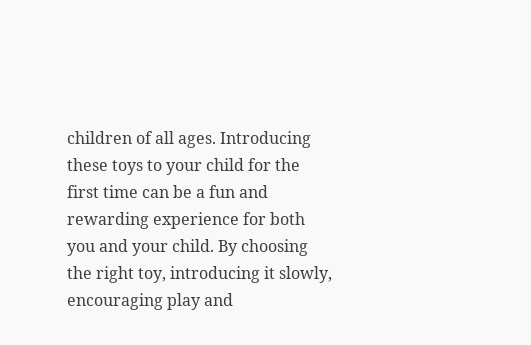children of all ages. Introducing these toys to your child for the first time can be a fun and rewarding experience for both you and your child. By choosing the right toy, introducing it slowly, encouraging play and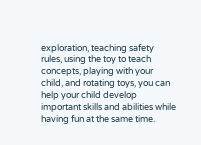exploration, teaching safety rules, using the toy to teach concepts, playing with your child, and rotating toys, you can help your child develop important skills and abilities while having fun at the same time.